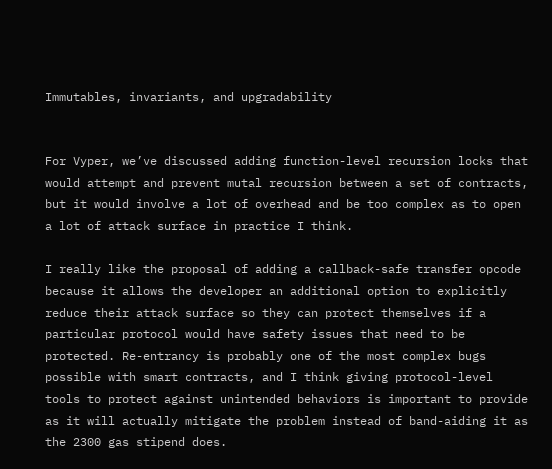Immutables, invariants, and upgradability


For Vyper, we’ve discussed adding function-level recursion locks that would attempt and prevent mutal recursion between a set of contracts, but it would involve a lot of overhead and be too complex as to open a lot of attack surface in practice I think.

I really like the proposal of adding a callback-safe transfer opcode because it allows the developer an additional option to explicitly reduce their attack surface so they can protect themselves if a particular protocol would have safety issues that need to be protected. Re-entrancy is probably one of the most complex bugs possible with smart contracts, and I think giving protocol-level tools to protect against unintended behaviors is important to provide as it will actually mitigate the problem instead of band-aiding it as the 2300 gas stipend does.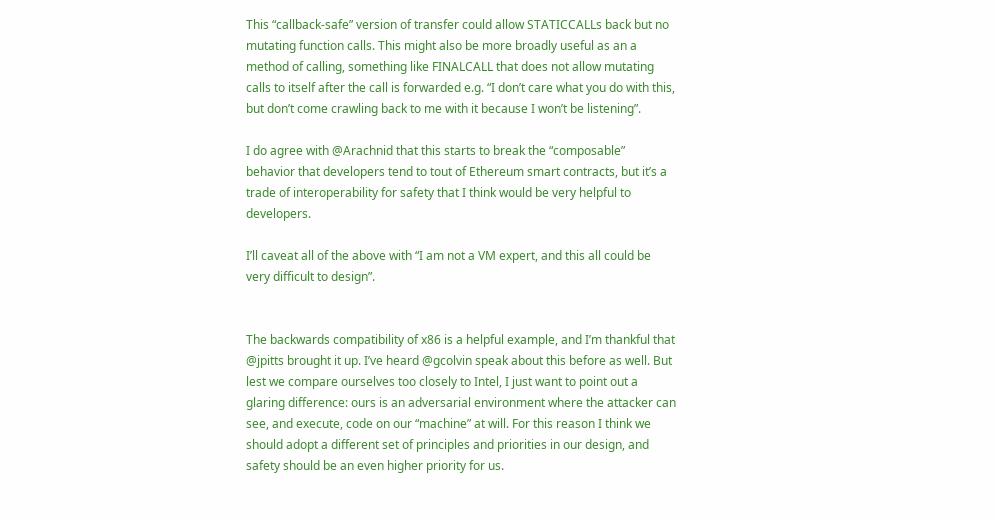This “callback-safe” version of transfer could allow STATICCALLs back but no mutating function calls. This might also be more broadly useful as an a method of calling, something like FINALCALL that does not allow mutating calls to itself after the call is forwarded e.g. “I don’t care what you do with this, but don’t come crawling back to me with it because I won’t be listening”.

I do agree with @Arachnid that this starts to break the “composable” behavior that developers tend to tout of Ethereum smart contracts, but it’s a trade of interoperability for safety that I think would be very helpful to developers.

I’ll caveat all of the above with “I am not a VM expert, and this all could be very difficult to design”.


The backwards compatibility of x86 is a helpful example, and I’m thankful that @jpitts brought it up. I’ve heard @gcolvin speak about this before as well. But lest we compare ourselves too closely to Intel, I just want to point out a glaring difference: ours is an adversarial environment where the attacker can see, and execute, code on our “machine” at will. For this reason I think we should adopt a different set of principles and priorities in our design, and safety should be an even higher priority for us.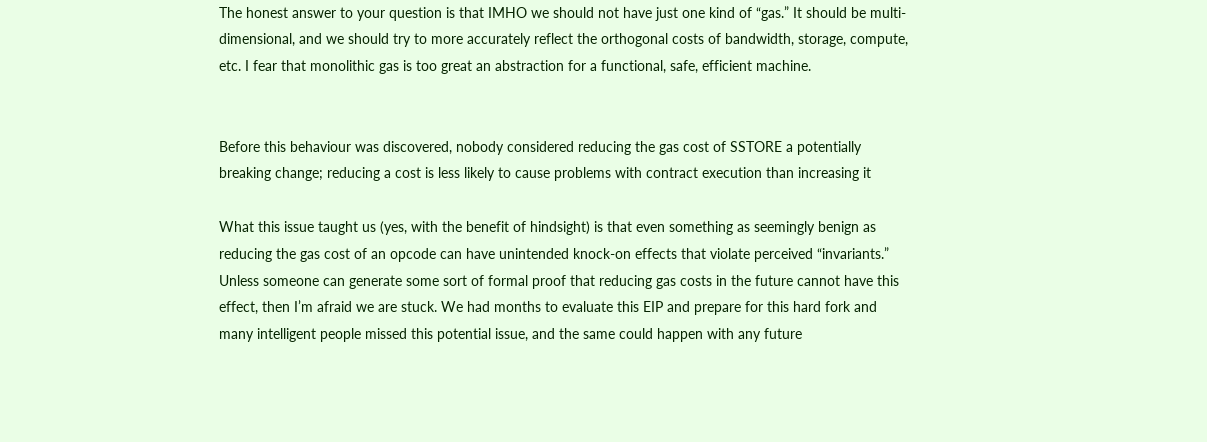The honest answer to your question is that IMHO we should not have just one kind of “gas.” It should be multi-dimensional, and we should try to more accurately reflect the orthogonal costs of bandwidth, storage, compute, etc. I fear that monolithic gas is too great an abstraction for a functional, safe, efficient machine.


Before this behaviour was discovered, nobody considered reducing the gas cost of SSTORE a potentially breaking change; reducing a cost is less likely to cause problems with contract execution than increasing it

What this issue taught us (yes, with the benefit of hindsight) is that even something as seemingly benign as reducing the gas cost of an opcode can have unintended knock-on effects that violate perceived “invariants.” Unless someone can generate some sort of formal proof that reducing gas costs in the future cannot have this effect, then I’m afraid we are stuck. We had months to evaluate this EIP and prepare for this hard fork and many intelligent people missed this potential issue, and the same could happen with any future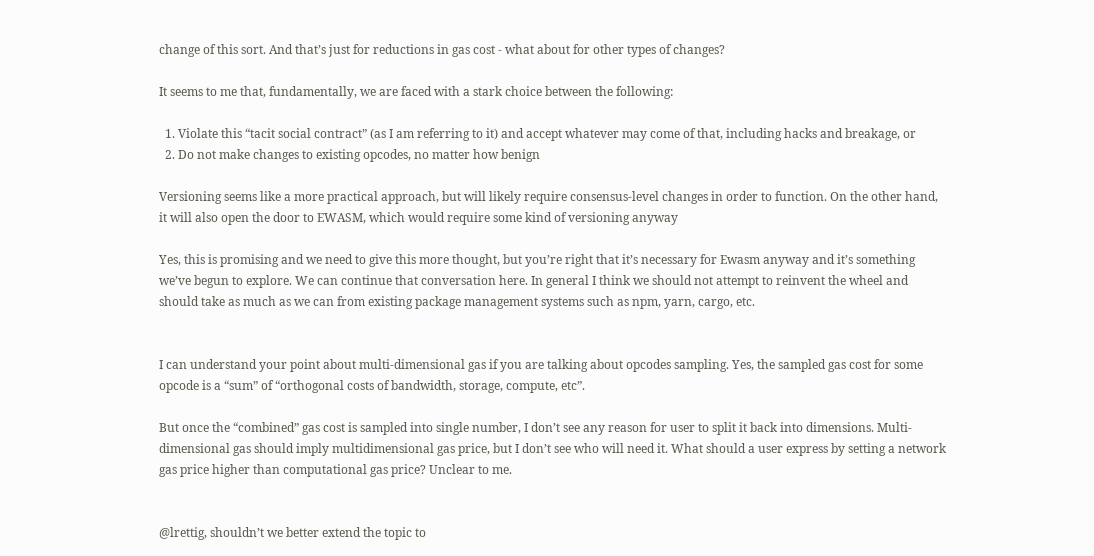change of this sort. And that’s just for reductions in gas cost - what about for other types of changes?

It seems to me that, fundamentally, we are faced with a stark choice between the following:

  1. Violate this “tacit social contract” (as I am referring to it) and accept whatever may come of that, including hacks and breakage, or
  2. Do not make changes to existing opcodes, no matter how benign

Versioning seems like a more practical approach, but will likely require consensus-level changes in order to function. On the other hand, it will also open the door to EWASM, which would require some kind of versioning anyway

Yes, this is promising and we need to give this more thought, but you’re right that it’s necessary for Ewasm anyway and it’s something we’ve begun to explore. We can continue that conversation here. In general I think we should not attempt to reinvent the wheel and should take as much as we can from existing package management systems such as npm, yarn, cargo, etc.


I can understand your point about multi-dimensional gas if you are talking about opcodes sampling. Yes, the sampled gas cost for some opcode is a “sum” of “orthogonal costs of bandwidth, storage, compute, etc”.

But once the “combined” gas cost is sampled into single number, I don’t see any reason for user to split it back into dimensions. Multi-dimensional gas should imply multidimensional gas price, but I don’t see who will need it. What should a user express by setting a network gas price higher than computational gas price? Unclear to me.


@lrettig, shouldn’t we better extend the topic to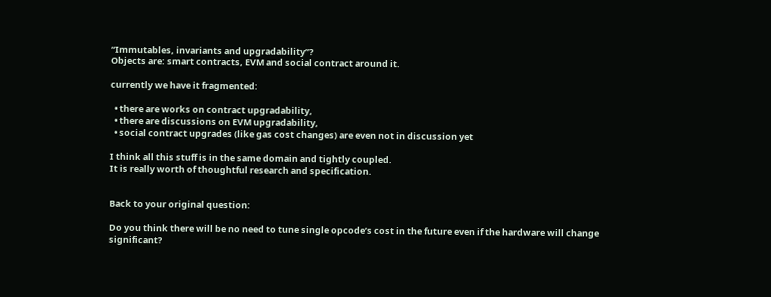“Immutables, invariants and upgradability”?
Objects are: smart contracts, EVM and social contract around it.

currently we have it fragmented:

  • there are works on contract upgradability,
  • there are discussions on EVM upgradability,
  • social contract upgrades (like gas cost changes) are even not in discussion yet

I think all this stuff is in the same domain and tightly coupled.
It is really worth of thoughtful research and specification.


Back to your original question:

Do you think there will be no need to tune single opcode’s cost in the future even if the hardware will change significant?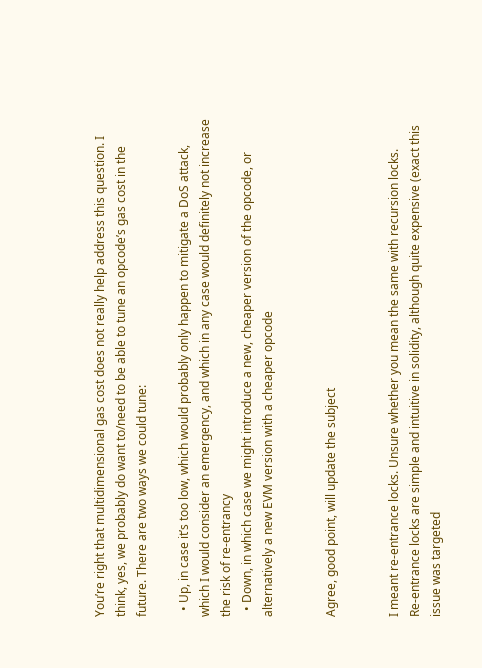You’re right that multidimensional gas cost does not really help address this question. I think, yes, we probably do want to/need to be able to tune an opcode’s gas cost in the future. There are two ways we could tune:

  • Up, in case it’s too low, which would probably only happen to mitigate a DoS attack, which I would consider an emergency, and which in any case would definitely not increase the risk of re-entrancy
  • Down, in which case we might introduce a new, cheaper version of the opcode, or alternatively a new EVM version with a cheaper opcode


Agree, good point, will update the subject


I meant re-entrance locks. Unsure whether you mean the same with recursion locks.
Re-entrance locks are simple and intuitive in solidity, although quite expensive (exact this issue was targeted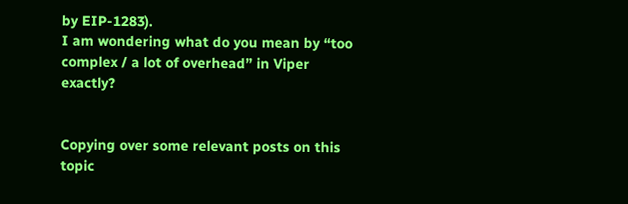by EIP-1283).
I am wondering what do you mean by “too complex / a lot of overhead” in Viper exactly?


Copying over some relevant posts on this topic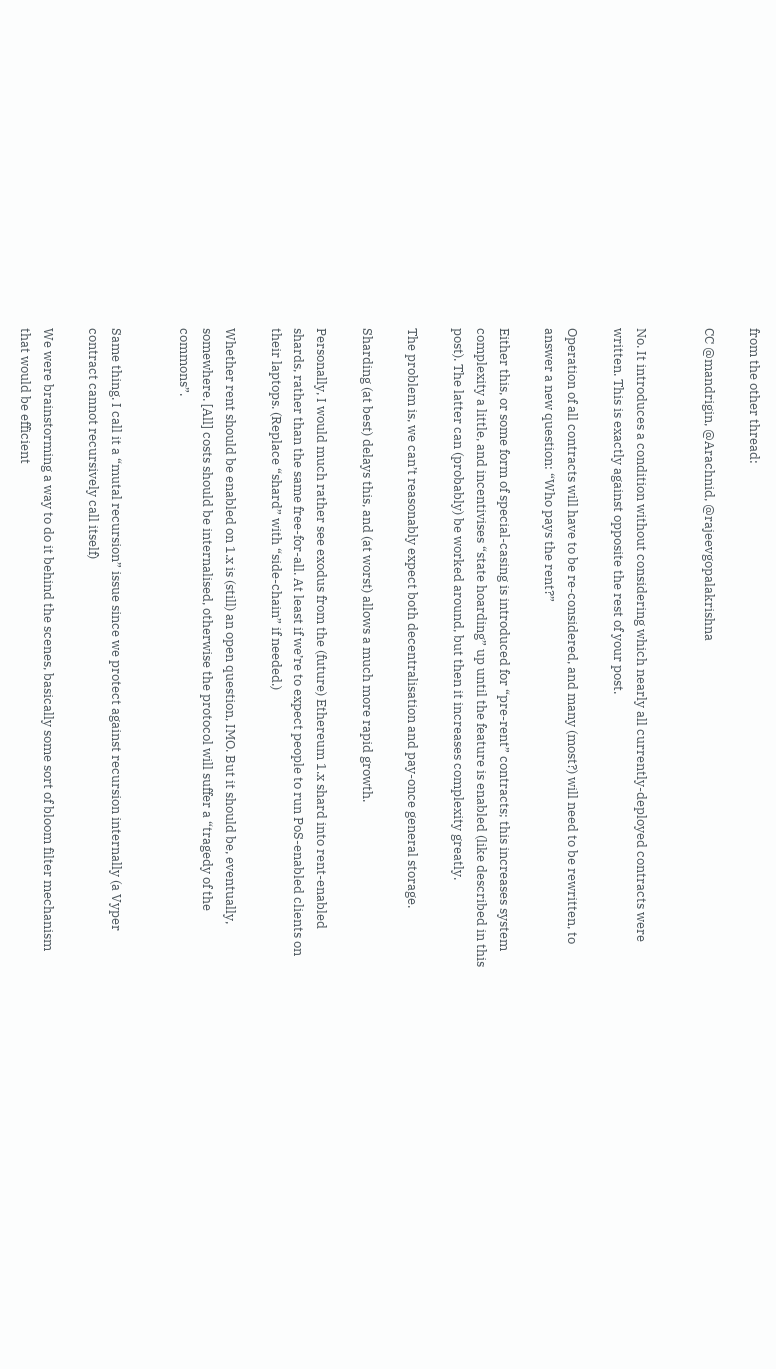from the other thread:

CC @mandrigin, @Arachnid, @rajeevgopalakrishna


No. It introduces a condition without considering which nearly all currently-deployed contracts were written. This is exactly against opposite the rest of your post.

Operation of all contracts will have to be re-considered, and many (most?) will need to be rewritten, to answer a new question: “Who pays the rent?”

Either this, or some form of special-casing is introduced for “pre-rent” contracts; this increases system complexity a little, and incentivises “state hoarding” up until the feature is enabled (like described in this post). The latter can (probably) be worked around, but then it increases complexity greatly.

The problem is, we can’t reasonably expect both decentralisation and pay-once general storage.

Sharding (at best) delays this, and (at worst) allows a much more rapid growth.

Personally, I would much rather see exodus from the (future) Ethereum 1.x shard into rent-enabled shards, rather than the same free-for-all. At least if we’re to expect people to run PoS-enabled clients on their laptops. (Replace “shard” with “side-chain” if needed.)

Whether rent should be enabled on 1.x is (still) an open question, IMO. But it should be, eventually, somewhere. [All] costs should be internalised, otherwise the protocol will suffer a “tragedy of the commons”.


Same thing. I call it a “mutal recursion” issue since we protect against recursion internally (a Vyper contract cannot recursively call itself)

We were brainstorming a way to do it behind the scenes, basically some sort of bloom filter mechanism that would be efficient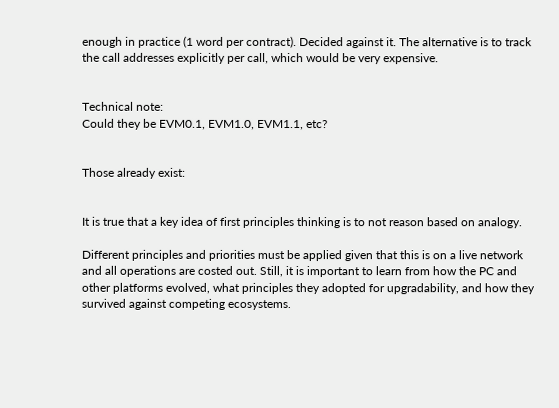enough in practice (1 word per contract). Decided against it. The alternative is to track the call addresses explicitly per call, which would be very expensive.


Technical note:
Could they be EVM0.1, EVM1.0, EVM1.1, etc?


Those already exist:


It is true that a key idea of first principles thinking is to not reason based on analogy.

Different principles and priorities must be applied given that this is on a live network and all operations are costed out. Still, it is important to learn from how the PC and other platforms evolved, what principles they adopted for upgradability, and how they survived against competing ecosystems.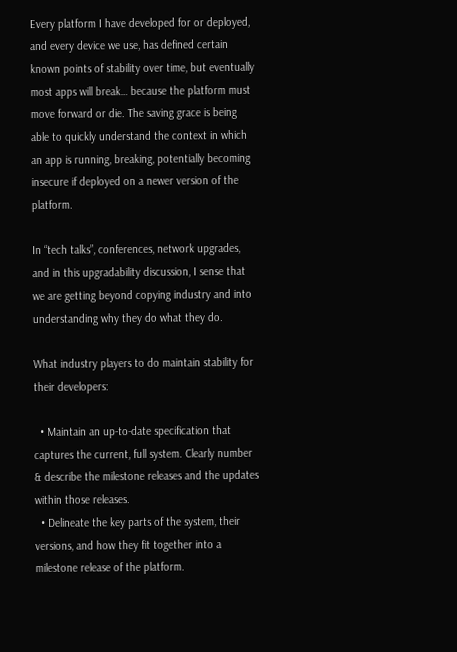Every platform I have developed for or deployed, and every device we use, has defined certain known points of stability over time, but eventually most apps will break… because the platform must move forward or die. The saving grace is being able to quickly understand the context in which an app is running, breaking, potentially becoming insecure if deployed on a newer version of the platform.

In “tech talks”, conferences, network upgrades, and in this upgradability discussion, I sense that we are getting beyond copying industry and into understanding why they do what they do.

What industry players to do maintain stability for their developers:

  • Maintain an up-to-date specification that captures the current, full system. Clearly number & describe the milestone releases and the updates within those releases.
  • Delineate the key parts of the system, their versions, and how they fit together into a milestone release of the platform.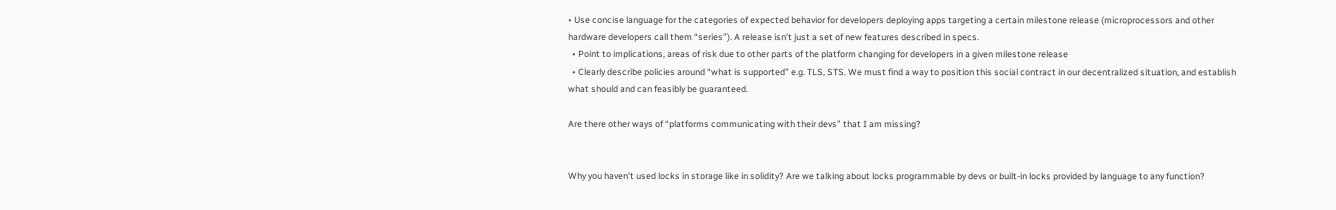• Use concise language for the categories of expected behavior for developers deploying apps targeting a certain milestone release (microprocessors and other hardware developers call them “series”). A release isn’t just a set of new features described in specs.
  • Point to implications, areas of risk due to other parts of the platform changing for developers in a given milestone release
  • Clearly describe policies around “what is supported” e.g. TLS, STS. We must find a way to position this social contract in our decentralized situation, and establish what should and can feasibly be guaranteed.

Are there other ways of “platforms communicating with their devs” that I am missing?


Why you haven’t used locks in storage like in solidity? Are we talking about locks programmable by devs or built-in locks provided by language to any function?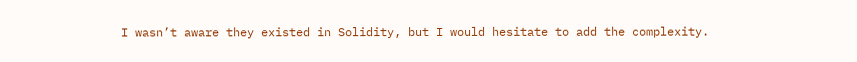I wasn’t aware they existed in Solidity, but I would hesitate to add the complexity.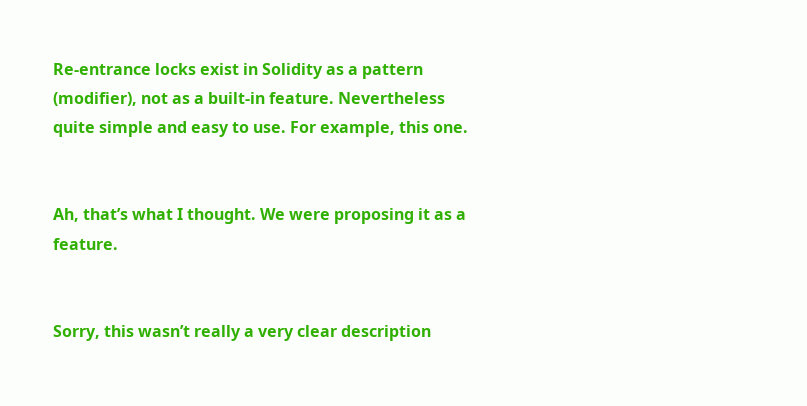Re-entrance locks exist in Solidity as a pattern (modifier), not as a built-in feature. Nevertheless quite simple and easy to use. For example, this one.


Ah, that’s what I thought. We were proposing it as a feature.


Sorry, this wasn’t really a very clear description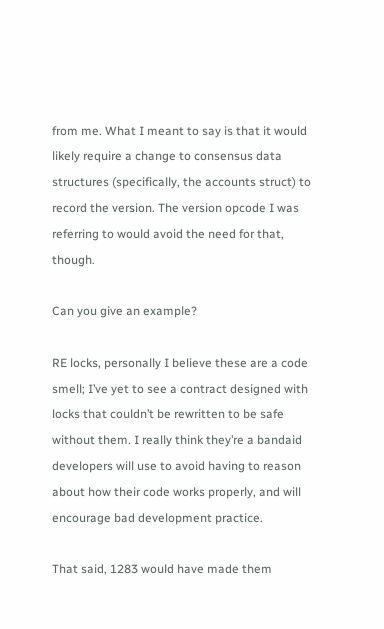from me. What I meant to say is that it would likely require a change to consensus data structures (specifically, the accounts struct) to record the version. The version opcode I was referring to would avoid the need for that, though.

Can you give an example?

RE locks, personally I believe these are a code smell; I’ve yet to see a contract designed with locks that couldn’t be rewritten to be safe without them. I really think they’re a bandaid developers will use to avoid having to reason about how their code works properly, and will encourage bad development practice.

That said, 1283 would have made them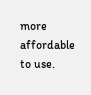more affordable to use.